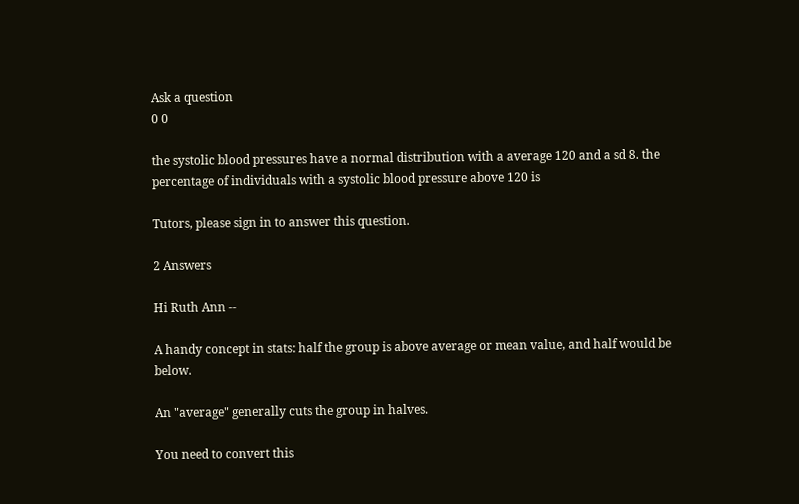Ask a question
0 0

the systolic blood pressures have a normal distribution with a average 120 and a sd 8. the percentage of individuals with a systolic blood pressure above 120 is

Tutors, please sign in to answer this question.

2 Answers

Hi Ruth Ann --

A handy concept in stats: half the group is above average or mean value, and half would be below.

An "average" generally cuts the group in halves.

You need to convert this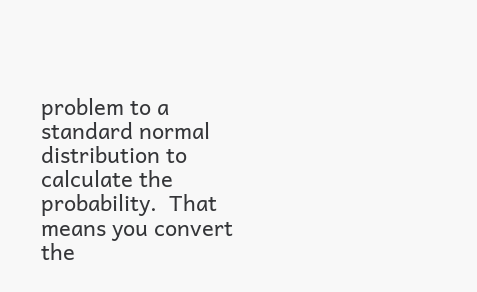problem to a standard normal distribution to calculate the probability.  That means you convert the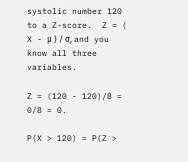systolic number 120 to a Z-score.  Z = ( X - μ ) / σ, and you know all three variables.

Z = (120 - 120)/8 = 0/8 = 0.

P(X > 120) = P(Z >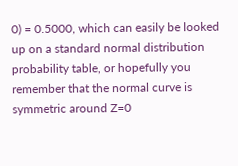0) = 0.5000, which can easily be looked up on a standard normal distribution probability table, or hopefully you remember that the normal curve is symmetric around Z=0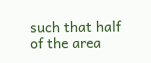such that half of the area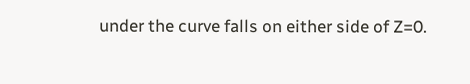under the curve falls on either side of Z=0.